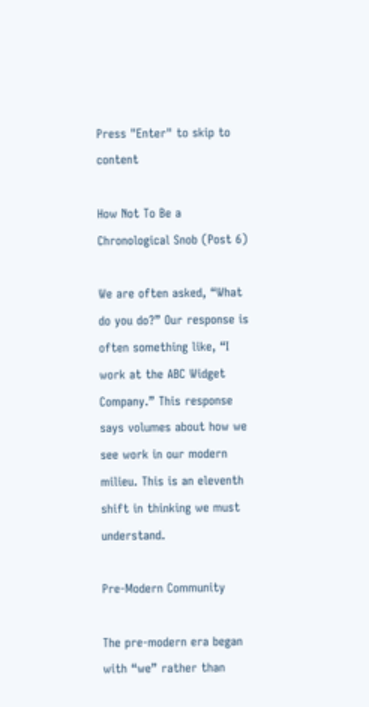Press "Enter" to skip to content

How Not To Be a Chronological Snob (Post 6)

We are often asked, “What do you do?” Our response is often something like, “I work at the ABC Widget Company.” This response says volumes about how we see work in our modern milieu. This is an eleventh shift in thinking we must understand.

Pre-Modern Community

The pre-modern era began with “we” rather than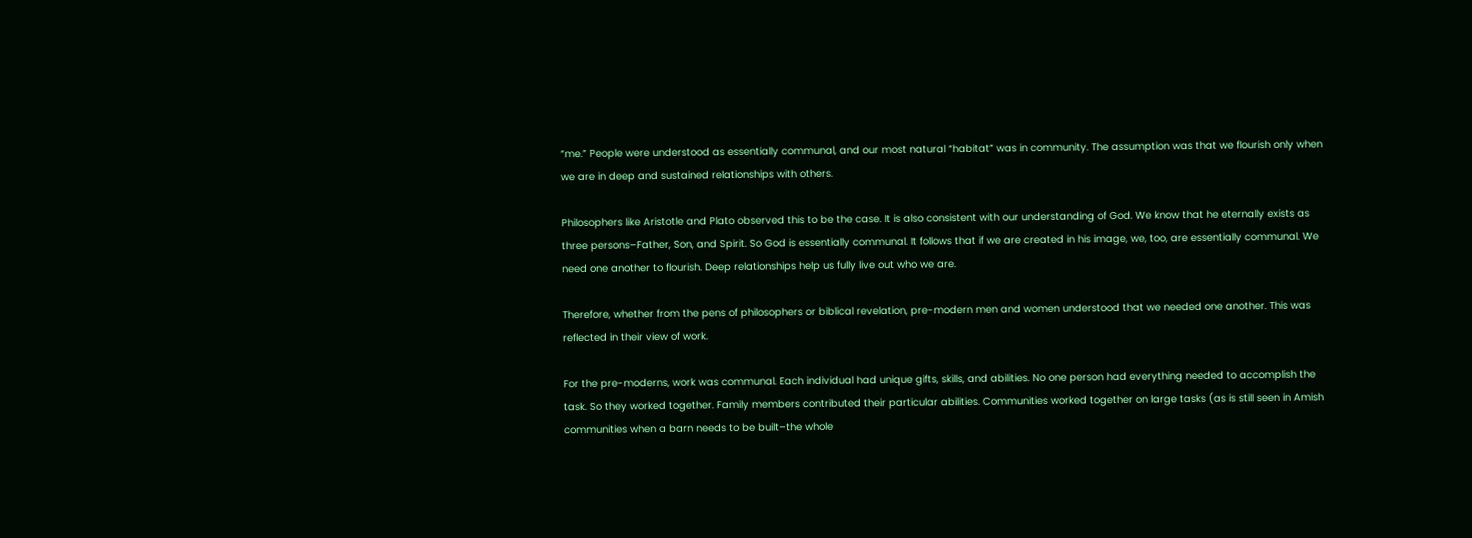“me.” People were understood as essentially communal, and our most natural “habitat” was in community. The assumption was that we flourish only when we are in deep and sustained relationships with others.

Philosophers like Aristotle and Plato observed this to be the case. It is also consistent with our understanding of God. We know that he eternally exists as three persons–Father, Son, and Spirit. So God is essentially communal. It follows that if we are created in his image, we, too, are essentially communal. We need one another to flourish. Deep relationships help us fully live out who we are.

Therefore, whether from the pens of philosophers or biblical revelation, pre-modern men and women understood that we needed one another. This was reflected in their view of work.

For the pre-moderns, work was communal. Each individual had unique gifts, skills, and abilities. No one person had everything needed to accomplish the task. So they worked together. Family members contributed their particular abilities. Communities worked together on large tasks (as is still seen in Amish communities when a barn needs to be built–the whole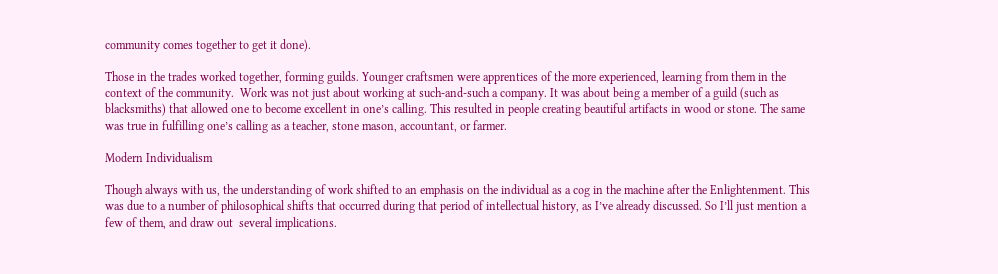community comes together to get it done).

Those in the trades worked together, forming guilds. Younger craftsmen were apprentices of the more experienced, learning from them in the context of the community.  Work was not just about working at such-and-such a company. It was about being a member of a guild (such as blacksmiths) that allowed one to become excellent in one’s calling. This resulted in people creating beautiful artifacts in wood or stone. The same was true in fulfilling one’s calling as a teacher, stone mason, accountant, or farmer.

Modern Individualism

Though always with us, the understanding of work shifted to an emphasis on the individual as a cog in the machine after the Enlightenment. This was due to a number of philosophical shifts that occurred during that period of intellectual history, as I’ve already discussed. So I’ll just mention a few of them, and draw out  several implications.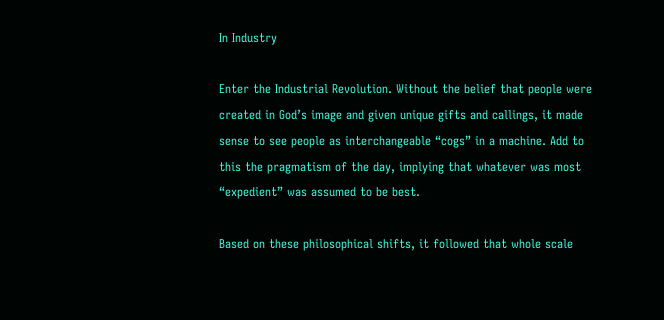In Industry

Enter the Industrial Revolution. Without the belief that people were created in God’s image and given unique gifts and callings, it made sense to see people as interchangeable “cogs” in a machine. Add to this the pragmatism of the day, implying that whatever was most “expedient” was assumed to be best.

Based on these philosophical shifts, it followed that whole scale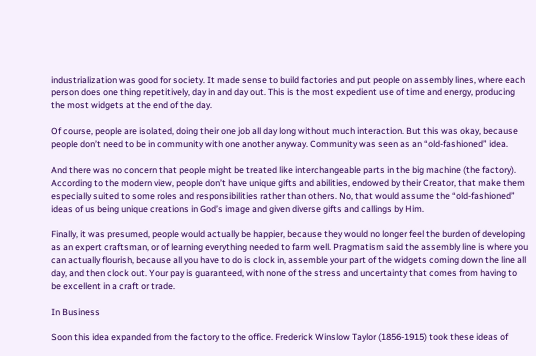industrialization was good for society. It made sense to build factories and put people on assembly lines, where each person does one thing repetitively, day in and day out. This is the most expedient use of time and energy, producing the most widgets at the end of the day.

Of course, people are isolated, doing their one job all day long without much interaction. But this was okay, because people don’t need to be in community with one another anyway. Community was seen as an “old-fashioned” idea.

And there was no concern that people might be treated like interchangeable parts in the big machine (the factory). According to the modern view, people don’t have unique gifts and abilities, endowed by their Creator, that make them especially suited to some roles and responsibilities rather than others. No, that would assume the “old-fashioned” ideas of us being unique creations in God’s image and given diverse gifts and callings by Him.

Finally, it was presumed, people would actually be happier, because they would no longer feel the burden of developing as an expert craftsman, or of learning everything needed to farm well. Pragmatism said the assembly line is where you can actually flourish, because all you have to do is clock in, assemble your part of the widgets coming down the line all day, and then clock out. Your pay is guaranteed, with none of the stress and uncertainty that comes from having to be excellent in a craft or trade.

In Business

Soon this idea expanded from the factory to the office. Frederick Winslow Taylor (1856-1915) took these ideas of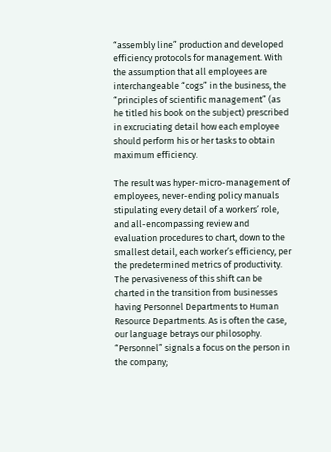“assembly line” production and developed efficiency protocols for management. With the assumption that all employees are interchangeable “cogs” in the business, the “principles of scientific management” (as he titled his book on the subject) prescribed in excruciating detail how each employee should perform his or her tasks to obtain maximum efficiency.

The result was hyper-micro-management of employees, never-ending policy manuals stipulating every detail of a workers’ role, and all-encompassing review and evaluation procedures to chart, down to the smallest detail, each worker’s efficiency, per the predetermined metrics of productivity. The pervasiveness of this shift can be charted in the transition from businesses having Personnel Departments to Human Resource Departments. As is often the case, our language betrays our philosophy. “Personnel” signals a focus on the person in the company;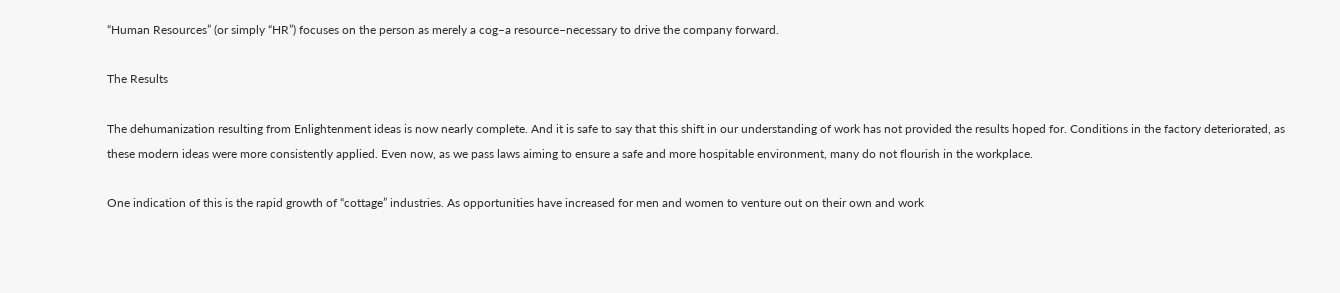“Human Resources” (or simply “HR”) focuses on the person as merely a cog–a resource–necessary to drive the company forward.

The Results

The dehumanization resulting from Enlightenment ideas is now nearly complete. And it is safe to say that this shift in our understanding of work has not provided the results hoped for. Conditions in the factory deteriorated, as these modern ideas were more consistently applied. Even now, as we pass laws aiming to ensure a safe and more hospitable environment, many do not flourish in the workplace.

One indication of this is the rapid growth of “cottage” industries. As opportunities have increased for men and women to venture out on their own and work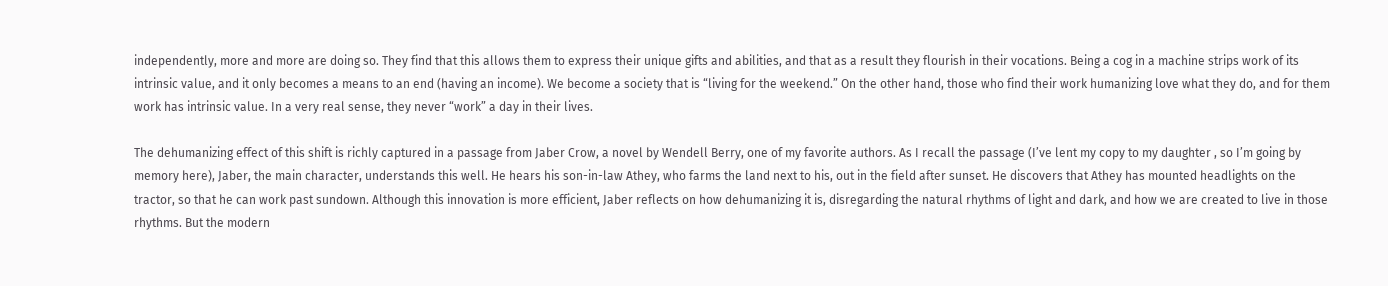independently, more and more are doing so. They find that this allows them to express their unique gifts and abilities, and that as a result they flourish in their vocations. Being a cog in a machine strips work of its intrinsic value, and it only becomes a means to an end (having an income). We become a society that is “living for the weekend.” On the other hand, those who find their work humanizing love what they do, and for them work has intrinsic value. In a very real sense, they never “work” a day in their lives.

The dehumanizing effect of this shift is richly captured in a passage from Jaber Crow, a novel by Wendell Berry, one of my favorite authors. As I recall the passage (I’ve lent my copy to my daughter , so I’m going by memory here), Jaber, the main character, understands this well. He hears his son-in-law Athey, who farms the land next to his, out in the field after sunset. He discovers that Athey has mounted headlights on the tractor, so that he can work past sundown. Although this innovation is more efficient, Jaber reflects on how dehumanizing it is, disregarding the natural rhythms of light and dark, and how we are created to live in those rhythms. But the modern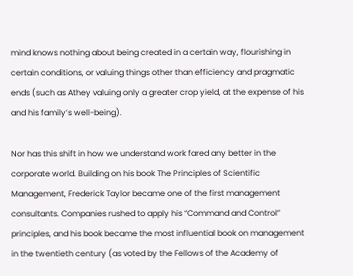mind knows nothing about being created in a certain way, flourishing in certain conditions, or valuing things other than efficiency and pragmatic ends (such as Athey valuing only a greater crop yield, at the expense of his and his family’s well-being).

Nor has this shift in how we understand work fared any better in the corporate world. Building on his book The Principles of Scientific Management, Frederick Taylor became one of the first management consultants. Companies rushed to apply his “Command and Control” principles, and his book became the most influential book on management in the twentieth century (as voted by the Fellows of the Academy of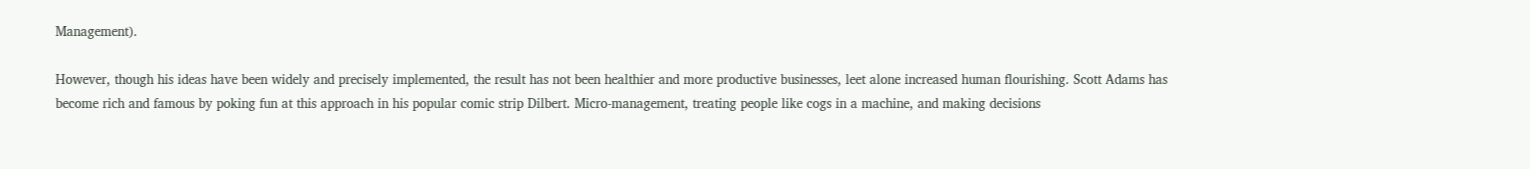Management).

However, though his ideas have been widely and precisely implemented, the result has not been healthier and more productive businesses, leet alone increased human flourishing. Scott Adams has become rich and famous by poking fun at this approach in his popular comic strip Dilbert. Micro-management, treating people like cogs in a machine, and making decisions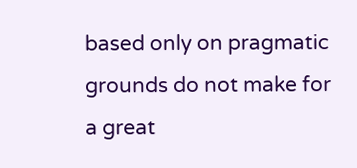based only on pragmatic grounds do not make for a great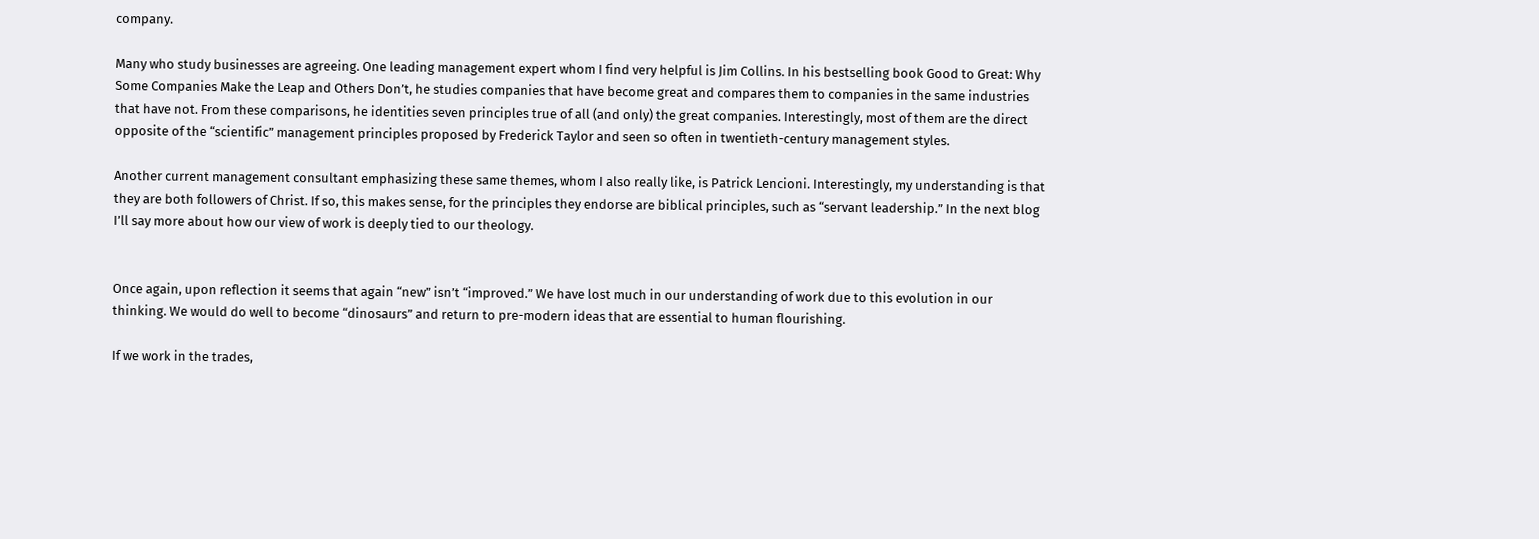company.

Many who study businesses are agreeing. One leading management expert whom I find very helpful is Jim Collins. In his bestselling book Good to Great: Why Some Companies Make the Leap and Others Don’t, he studies companies that have become great and compares them to companies in the same industries that have not. From these comparisons, he identities seven principles true of all (and only) the great companies. Interestingly, most of them are the direct opposite of the “scientific” management principles proposed by Frederick Taylor and seen so often in twentieth-century management styles.

Another current management consultant emphasizing these same themes, whom I also really like, is Patrick Lencioni. Interestingly, my understanding is that they are both followers of Christ. If so, this makes sense, for the principles they endorse are biblical principles, such as “servant leadership.” In the next blog I’ll say more about how our view of work is deeply tied to our theology.


Once again, upon reflection it seems that again “new” isn’t “improved.” We have lost much in our understanding of work due to this evolution in our thinking. We would do well to become “dinosaurs” and return to pre-modern ideas that are essential to human flourishing.

If we work in the trades,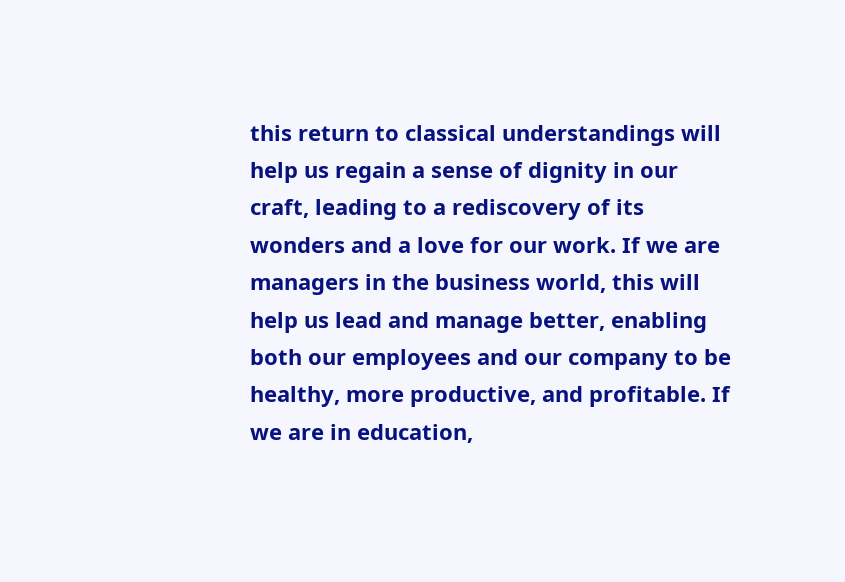this return to classical understandings will help us regain a sense of dignity in our craft, leading to a rediscovery of its wonders and a love for our work. If we are managers in the business world, this will help us lead and manage better, enabling both our employees and our company to be healthy, more productive, and profitable. If we are in education,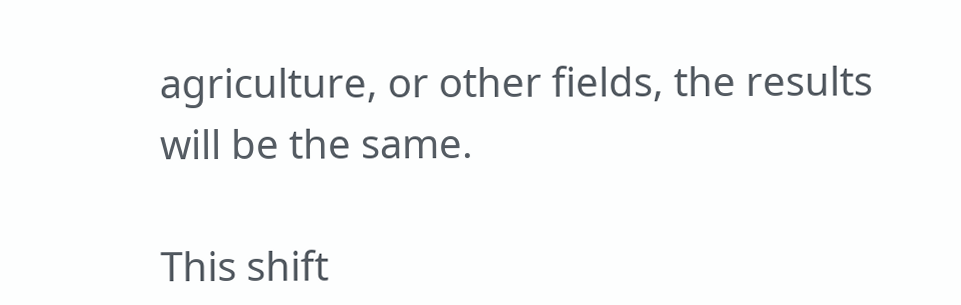agriculture, or other fields, the results will be the same.

This shift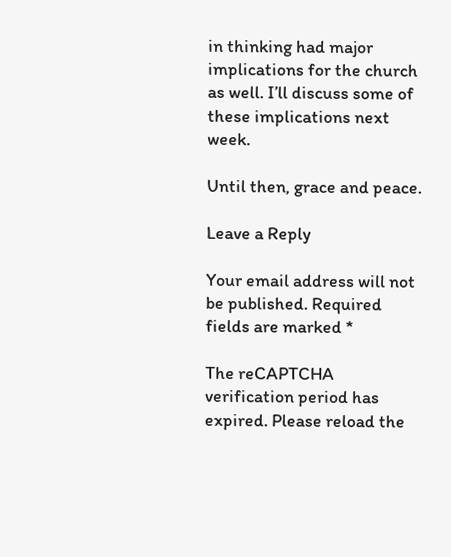in thinking had major implications for the church as well. I’ll discuss some of these implications next week.

Until then, grace and peace.

Leave a Reply

Your email address will not be published. Required fields are marked *

The reCAPTCHA verification period has expired. Please reload the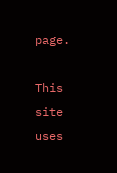page.

This site uses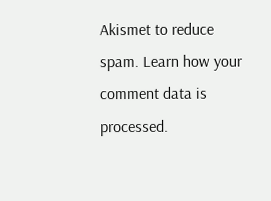Akismet to reduce spam. Learn how your comment data is processed.